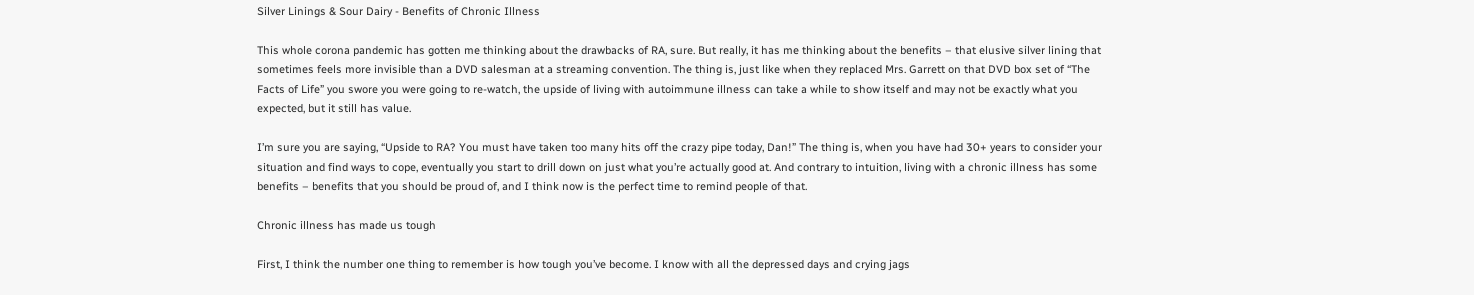Silver Linings & Sour Dairy - Benefits of Chronic Illness

This whole corona pandemic has gotten me thinking about the drawbacks of RA, sure. But really, it has me thinking about the benefits – that elusive silver lining that sometimes feels more invisible than a DVD salesman at a streaming convention. The thing is, just like when they replaced Mrs. Garrett on that DVD box set of “The Facts of Life” you swore you were going to re-watch, the upside of living with autoimmune illness can take a while to show itself and may not be exactly what you expected, but it still has value.

I’m sure you are saying, “Upside to RA? You must have taken too many hits off the crazy pipe today, Dan!” The thing is, when you have had 30+ years to consider your situation and find ways to cope, eventually you start to drill down on just what you’re actually good at. And contrary to intuition, living with a chronic illness has some benefits – benefits that you should be proud of, and I think now is the perfect time to remind people of that.

Chronic illness has made us tough

First, I think the number one thing to remember is how tough you’ve become. I know with all the depressed days and crying jags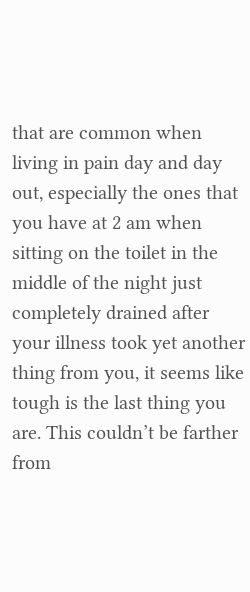that are common when living in pain day and day out, especially the ones that you have at 2 am when sitting on the toilet in the middle of the night just completely drained after your illness took yet another thing from you, it seems like tough is the last thing you are. This couldn’t be farther from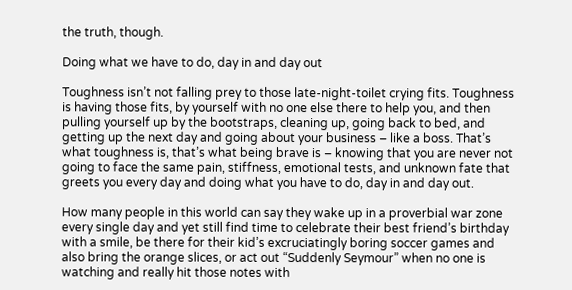the truth, though.

Doing what we have to do, day in and day out

Toughness isn’t not falling prey to those late-night-toilet crying fits. Toughness is having those fits, by yourself with no one else there to help you, and then pulling yourself up by the bootstraps, cleaning up, going back to bed, and getting up the next day and going about your business – like a boss. That’s what toughness is, that’s what being brave is – knowing that you are never not going to face the same pain, stiffness, emotional tests, and unknown fate that greets you every day and doing what you have to do, day in and day out.

How many people in this world can say they wake up in a proverbial war zone every single day and yet still find time to celebrate their best friend’s birthday with a smile, be there for their kid’s excruciatingly boring soccer games and also bring the orange slices, or act out “Suddenly Seymour” when no one is watching and really hit those notes with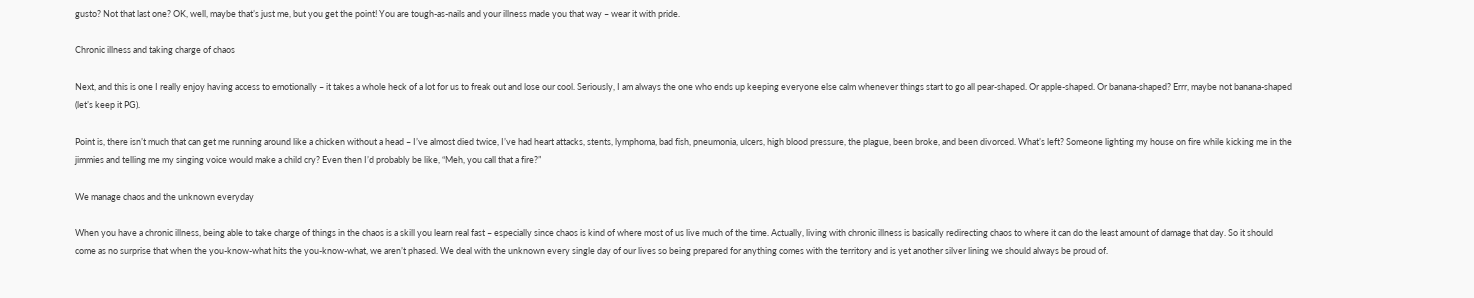gusto? Not that last one? OK, well, maybe that’s just me, but you get the point! You are tough-as-nails and your illness made you that way – wear it with pride.

Chronic illness and taking charge of chaos

Next, and this is one I really enjoy having access to emotionally – it takes a whole heck of a lot for us to freak out and lose our cool. Seriously, I am always the one who ends up keeping everyone else calm whenever things start to go all pear-shaped. Or apple-shaped. Or banana-shaped? Errr, maybe not banana-shaped (let’s keep it PG).

Point is, there isn’t much that can get me running around like a chicken without a head – I’ve almost died twice, I’ve had heart attacks, stents, lymphoma, bad fish, pneumonia, ulcers, high blood pressure, the plague, been broke, and been divorced. What’s left? Someone lighting my house on fire while kicking me in the jimmies and telling me my singing voice would make a child cry? Even then I’d probably be like, “Meh, you call that a fire?”

We manage chaos and the unknown everyday

When you have a chronic illness, being able to take charge of things in the chaos is a skill you learn real fast – especially since chaos is kind of where most of us live much of the time. Actually, living with chronic illness is basically redirecting chaos to where it can do the least amount of damage that day. So it should come as no surprise that when the you-know-what hits the you-know-what, we aren’t phased. We deal with the unknown every single day of our lives so being prepared for anything comes with the territory and is yet another silver lining we should always be proud of.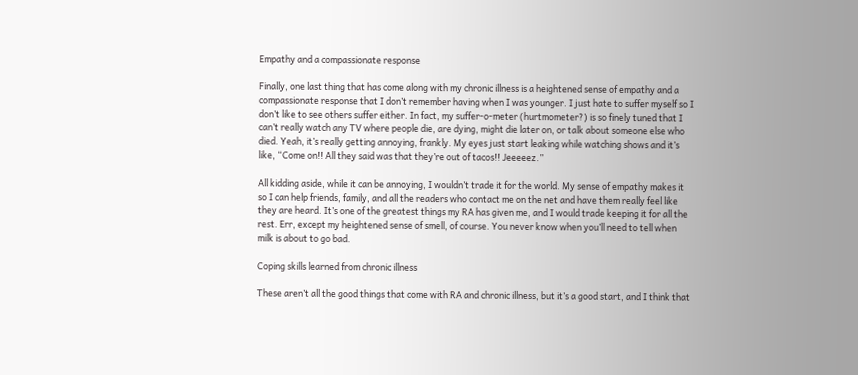Empathy and a compassionate response

Finally, one last thing that has come along with my chronic illness is a heightened sense of empathy and a compassionate response that I don’t remember having when I was younger. I just hate to suffer myself so I don’t like to see others suffer either. In fact, my suffer-o-meter (hurtmometer?) is so finely tuned that I can’t really watch any TV where people die, are dying, might die later on, or talk about someone else who died. Yeah, it’s really getting annoying, frankly. My eyes just start leaking while watching shows and it’s like, “Come on!! All they said was that they’re out of tacos!! Jeeeeez.”

All kidding aside, while it can be annoying, I wouldn’t trade it for the world. My sense of empathy makes it so I can help friends, family, and all the readers who contact me on the net and have them really feel like they are heard. It’s one of the greatest things my RA has given me, and I would trade keeping it for all the rest. Err, except my heightened sense of smell, of course. You never know when you’ll need to tell when milk is about to go bad.

Coping skills learned from chronic illness

These aren’t all the good things that come with RA and chronic illness, but it’s a good start, and I think that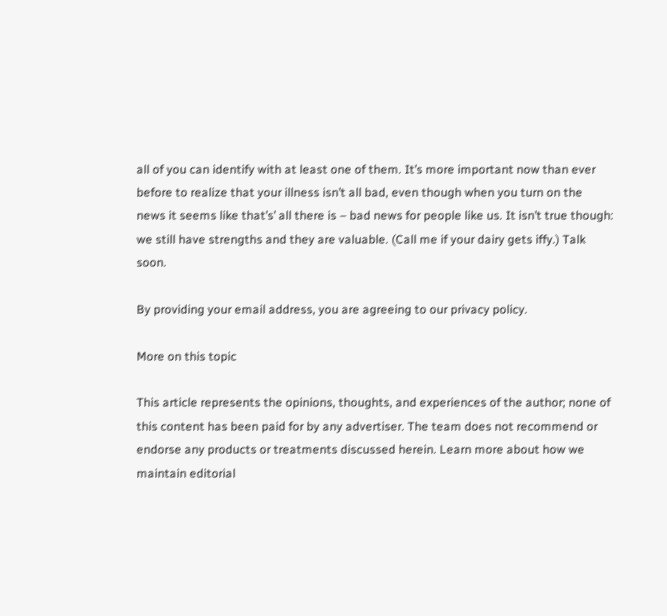all of you can identify with at least one of them. It’s more important now than ever before to realize that your illness isn’t all bad, even though when you turn on the news it seems like that’s’ all there is – bad news for people like us. It isn’t true though: we still have strengths and they are valuable. (Call me if your dairy gets iffy.) Talk soon.

By providing your email address, you are agreeing to our privacy policy.

More on this topic

This article represents the opinions, thoughts, and experiences of the author; none of this content has been paid for by any advertiser. The team does not recommend or endorse any products or treatments discussed herein. Learn more about how we maintain editorial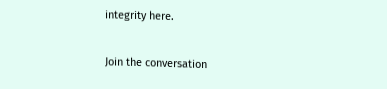integrity here.

Join the conversation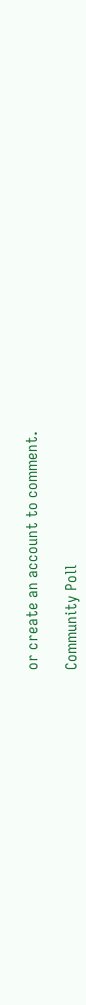or create an account to comment.

Community Poll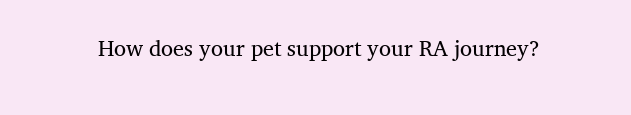How does your pet support your RA journey?